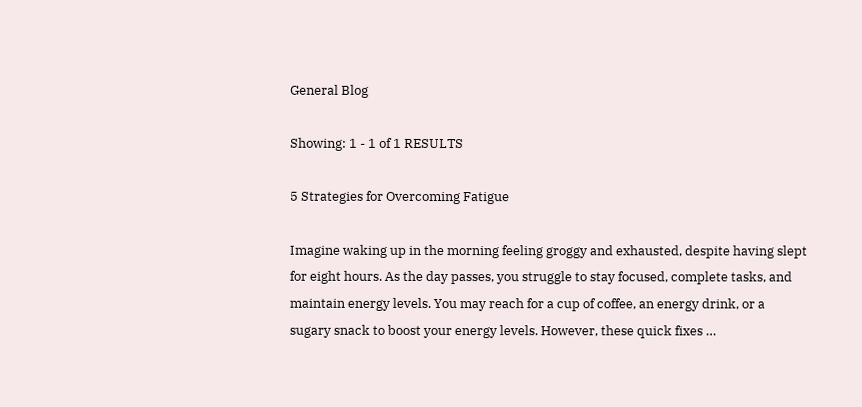General Blog

Showing: 1 - 1 of 1 RESULTS

5 Strategies for Overcoming Fatigue

Imagine waking up in the morning feeling groggy and exhausted, despite having slept for eight hours. As the day passes, you struggle to stay focused, complete tasks, and maintain energy levels. You may reach for a cup of coffee, an energy drink, or a sugary snack to boost your energy levels. However, these quick fixes …